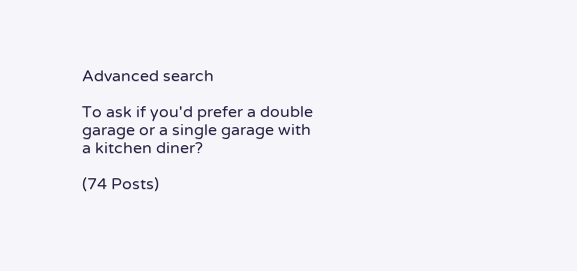Advanced search

To ask if you'd prefer a double garage or a single garage with a kitchen diner?

(74 Posts)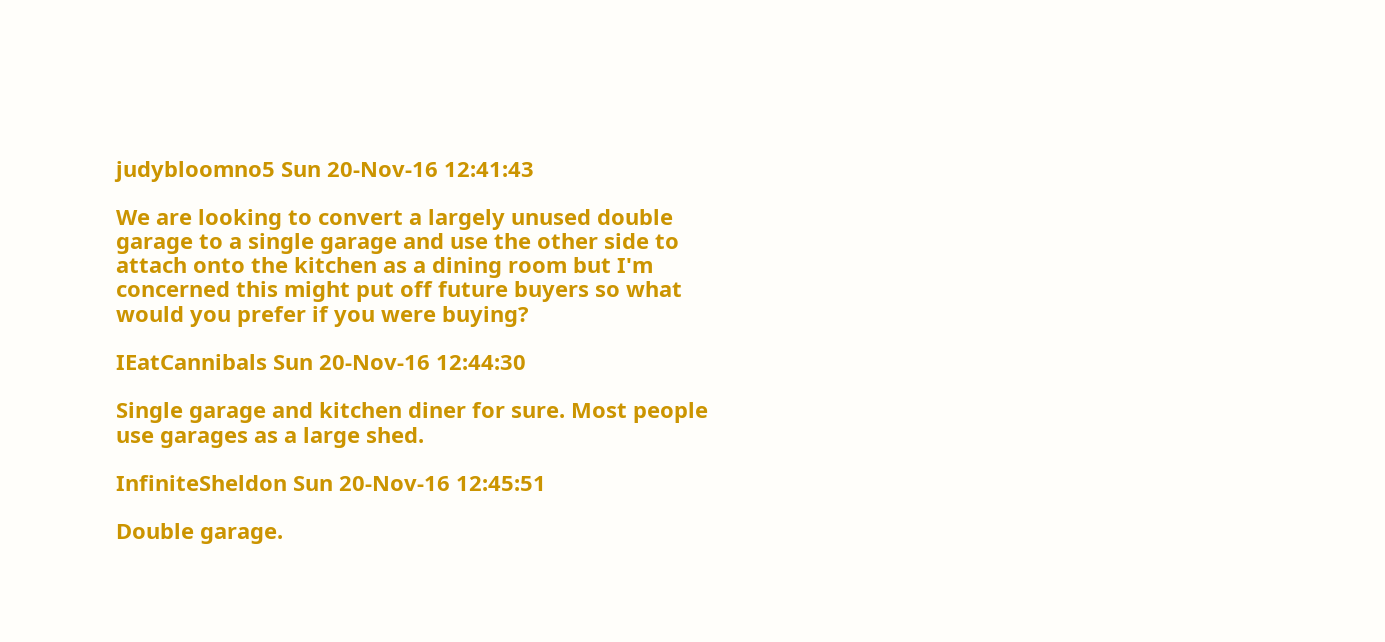judybloomno5 Sun 20-Nov-16 12:41:43

We are looking to convert a largely unused double garage to a single garage and use the other side to attach onto the kitchen as a dining room but I'm concerned this might put off future buyers so what would you prefer if you were buying?

IEatCannibals Sun 20-Nov-16 12:44:30

Single garage and kitchen diner for sure. Most people use garages as a large shed.

InfiniteSheldon Sun 20-Nov-16 12:45:51

Double garage.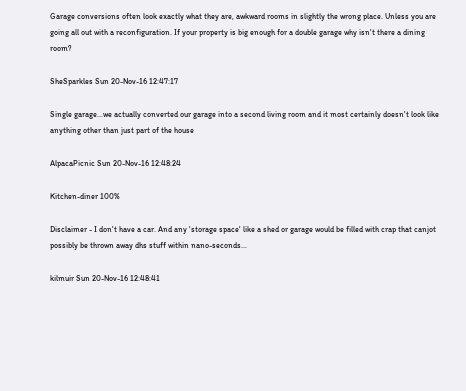Garage conversions often look exactly what they are, awkward rooms in slightly the wrong place. Unless you are going all out with a reconfiguration. If your property is big enough for a double garage why isn't there a dining room?

SheSparkles Sun 20-Nov-16 12:47:17

Single garage...we actually converted our garage into a second living room and it most certainly doesn't look like anything other than just part of the house

AlpacaPicnic Sun 20-Nov-16 12:48:24

Kitchen-diner 100%

Disclaimer - I don't have a car. And any 'storage space' like a shed or garage would be filled with crap that canjot possibly be thrown away dhs stuff within nano-seconds...

kilmuir Sun 20-Nov-16 12:48:41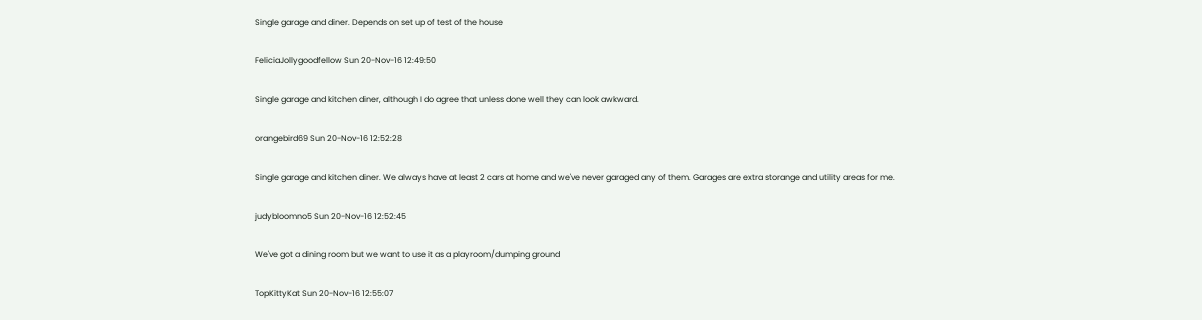Single garage and diner. Depends on set up of test of the house

FeliciaJollygoodfellow Sun 20-Nov-16 12:49:50

Single garage and kitchen diner, although I do agree that unless done well they can look awkward.

orangebird69 Sun 20-Nov-16 12:52:28

Single garage and kitchen diner. We always have at least 2 cars at home and we've never garaged any of them. Garages are extra storange and utility areas for me.

judybloomno5 Sun 20-Nov-16 12:52:45

We've got a dining room but we want to use it as a playroom/dumping ground

TopKittyKat Sun 20-Nov-16 12:55:07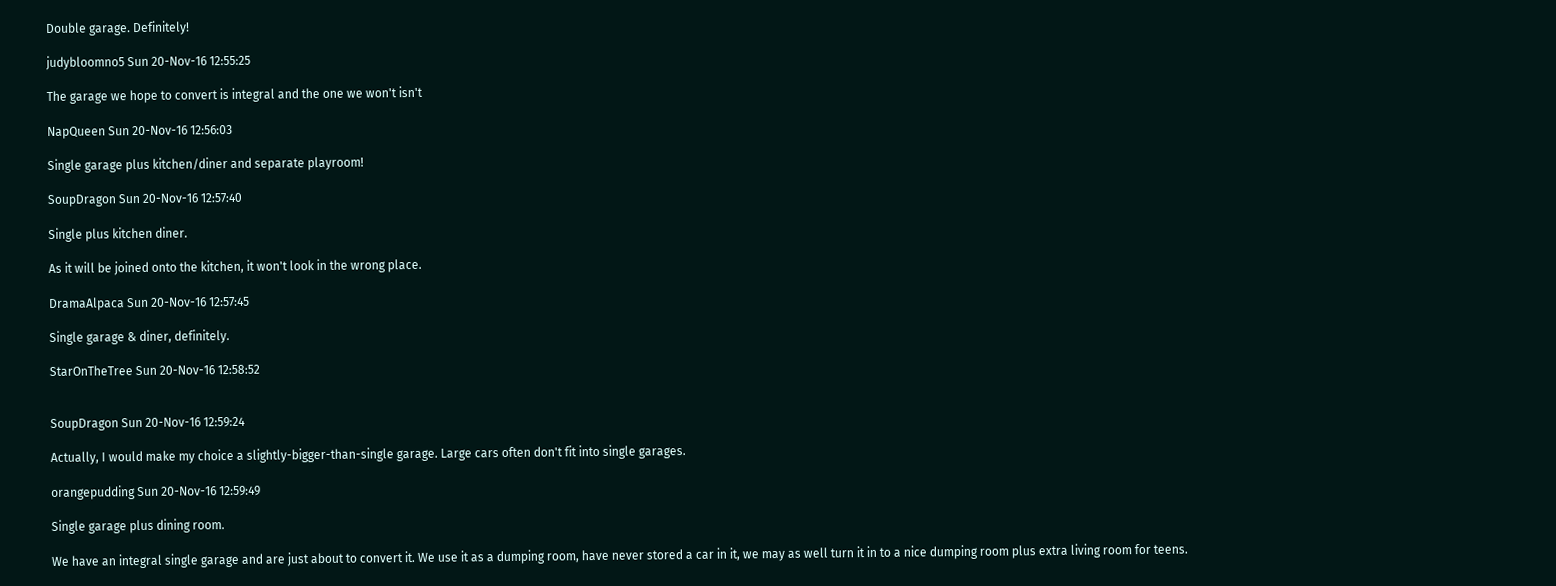Double garage. Definitely!

judybloomno5 Sun 20-Nov-16 12:55:25

The garage we hope to convert is integral and the one we won't isn't

NapQueen Sun 20-Nov-16 12:56:03

Single garage plus kitchen/diner and separate playroom!

SoupDragon Sun 20-Nov-16 12:57:40

Single plus kitchen diner.

As it will be joined onto the kitchen, it won't look in the wrong place.

DramaAlpaca Sun 20-Nov-16 12:57:45

Single garage & diner, definitely.

StarOnTheTree Sun 20-Nov-16 12:58:52


SoupDragon Sun 20-Nov-16 12:59:24

Actually, I would make my choice a slightly-bigger-than-single garage. Large cars often don't fit into single garages.

orangepudding Sun 20-Nov-16 12:59:49

Single garage plus dining room.

We have an integral single garage and are just about to convert it. We use it as a dumping room, have never stored a car in it, we may as well turn it in to a nice dumping room plus extra living room for teens.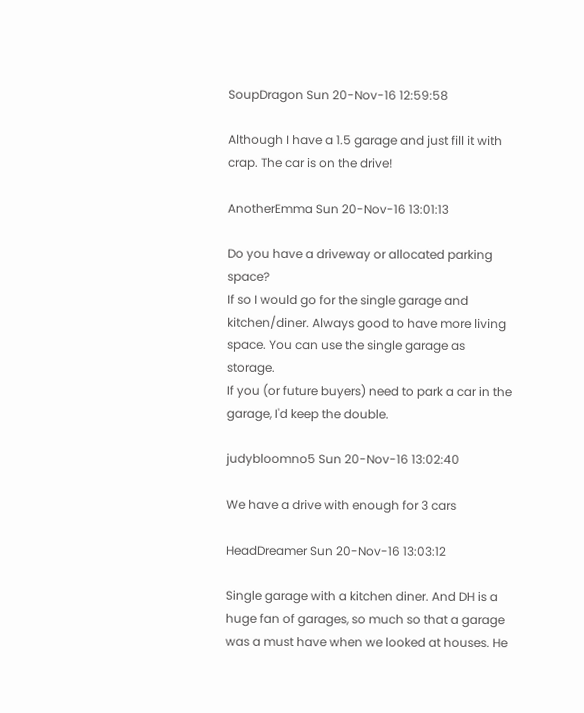SoupDragon Sun 20-Nov-16 12:59:58

Although I have a 1.5 garage and just fill it with crap. The car is on the drive!

AnotherEmma Sun 20-Nov-16 13:01:13

Do you have a driveway or allocated parking space?
If so I would go for the single garage and kitchen/diner. Always good to have more living space. You can use the single garage as storage.
If you (or future buyers) need to park a car in the garage, I'd keep the double.

judybloomno5 Sun 20-Nov-16 13:02:40

We have a drive with enough for 3 cars

HeadDreamer Sun 20-Nov-16 13:03:12

Single garage with a kitchen diner. And DH is a huge fan of garages, so much so that a garage was a must have when we looked at houses. He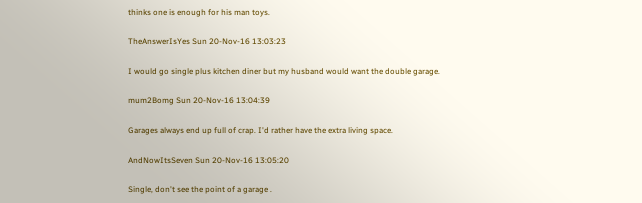thinks one is enough for his man toys.

TheAnswerIsYes Sun 20-Nov-16 13:03:23

I would go single plus kitchen diner but my husband would want the double garage.

mum2Bomg Sun 20-Nov-16 13:04:39

Garages always end up full of crap. I'd rather have the extra living space.

AndNowItsSeven Sun 20-Nov-16 13:05:20

Single, don't see the point of a garage .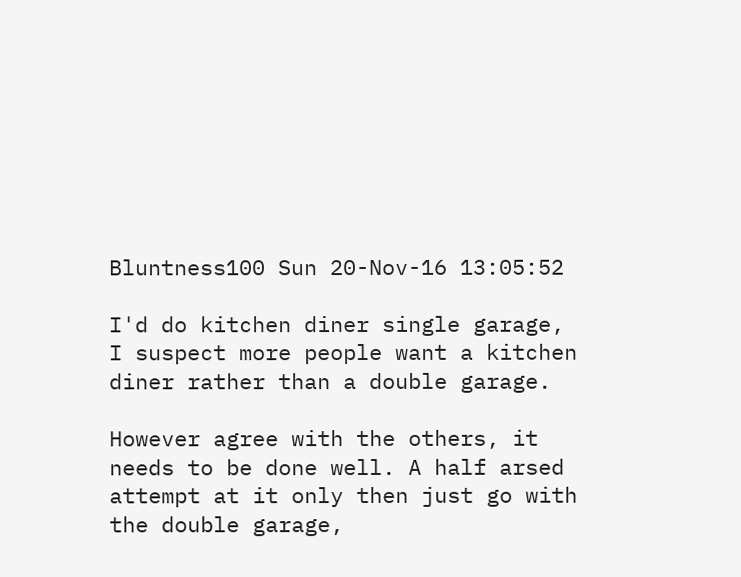Bluntness100 Sun 20-Nov-16 13:05:52

I'd do kitchen diner single garage, I suspect more people want a kitchen diner rather than a double garage.

However agree with the others, it needs to be done well. A half arsed attempt at it only then just go with the double garage,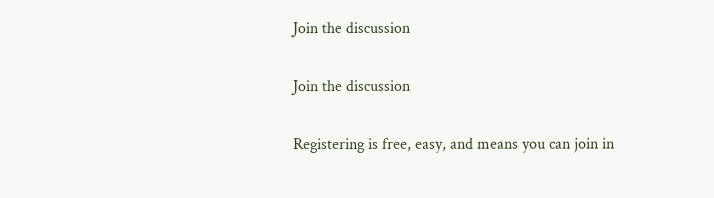Join the discussion

Join the discussion

Registering is free, easy, and means you can join in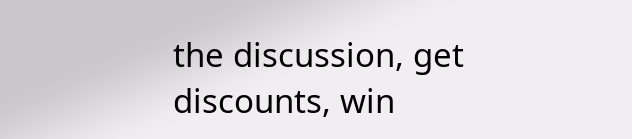the discussion, get discounts, win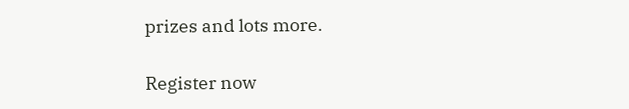prizes and lots more.

Register now